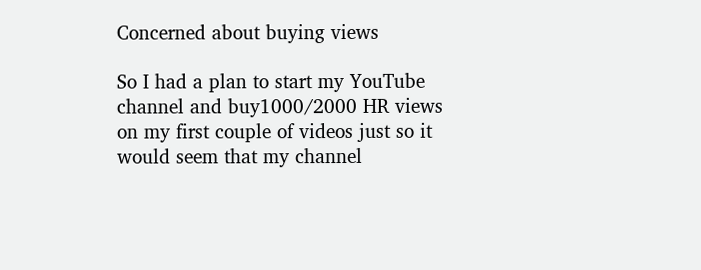Concerned about buying views

So I had a plan to start my YouTube channel and buy1000/2000 HR views on my first couple of videos just so it would seem that my channel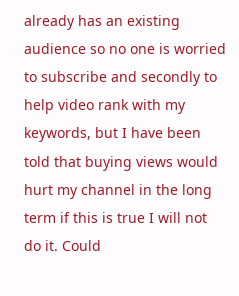already has an existing audience so no one is worried to subscribe and secondly to help video rank with my keywords, but I have been told that buying views would hurt my channel in the long term if this is true I will not do it. Could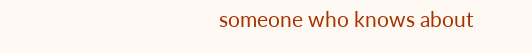someone who knows about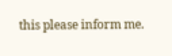this please inform me.